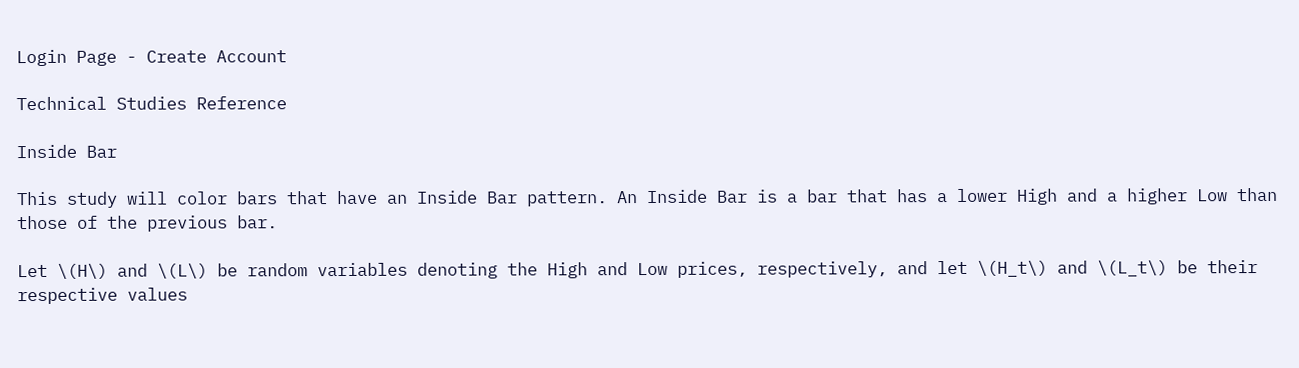Login Page - Create Account

Technical Studies Reference

Inside Bar

This study will color bars that have an Inside Bar pattern. An Inside Bar is a bar that has a lower High and a higher Low than those of the previous bar.

Let \(H\) and \(L\) be random variables denoting the High and Low prices, respectively, and let \(H_t\) and \(L_t\) be their respective values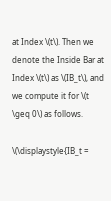at Index \(t\). Then we denote the Inside Bar at Index \(t\) as \(IB_t\), and we compute it for \(t \geq 0\) as follows.

\(\displaystyle{IB_t =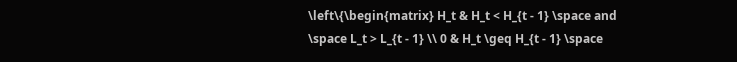\left\{\begin{matrix} H_t & H_t < H_{t - 1} \space and \space L_t > L_{t - 1} \\ 0 & H_t \geq H_{t - 1} \space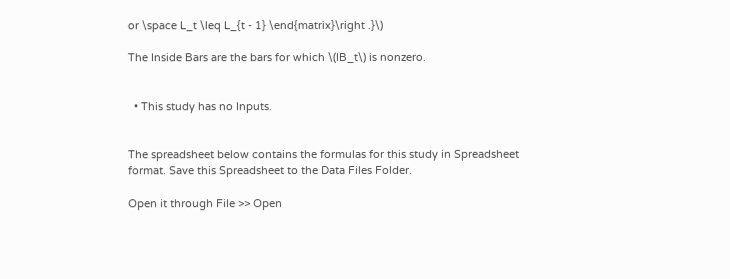or \space L_t \leq L_{t - 1} \end{matrix}\right .}\)

The Inside Bars are the bars for which \(IB_t\) is nonzero.


  • This study has no Inputs.


The spreadsheet below contains the formulas for this study in Spreadsheet format. Save this Spreadsheet to the Data Files Folder.

Open it through File >> Open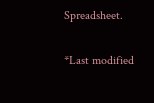Spreadsheet.


*Last modified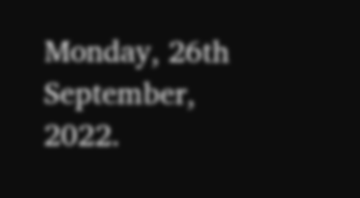Monday, 26th September, 2022.